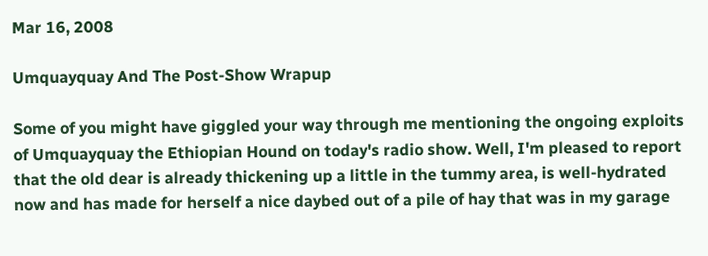Mar 16, 2008

Umquayquay And The Post-Show Wrapup

Some of you might have giggled your way through me mentioning the ongoing exploits of Umquayquay the Ethiopian Hound on today's radio show. Well, I'm pleased to report that the old dear is already thickening up a little in the tummy area, is well-hydrated now and has made for herself a nice daybed out of a pile of hay that was in my garage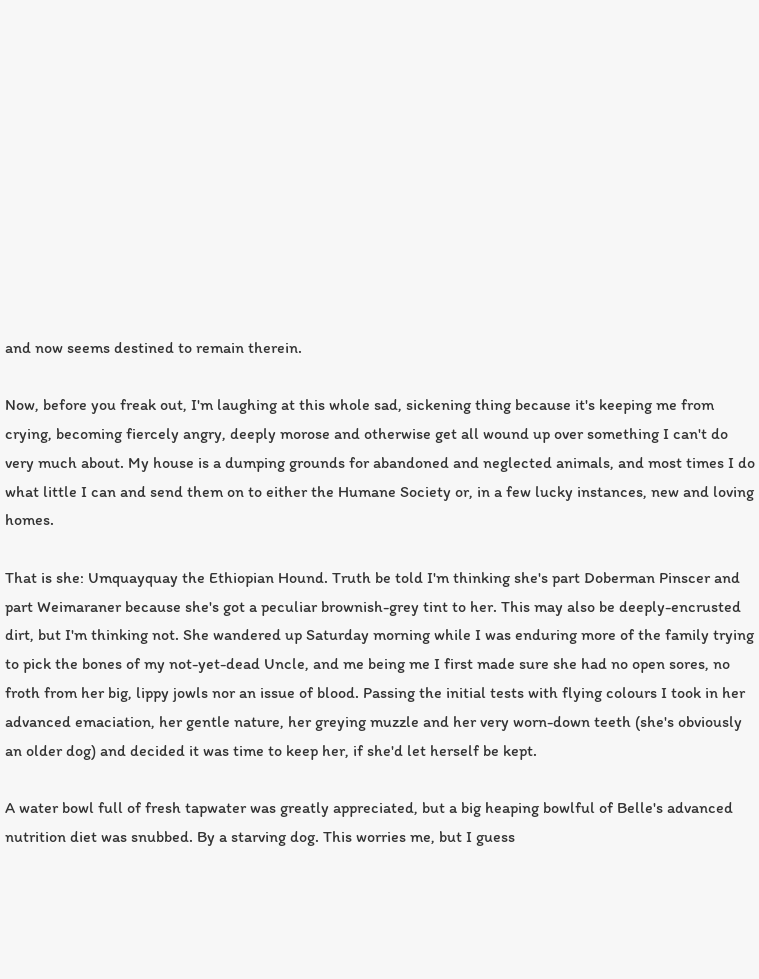and now seems destined to remain therein.

Now, before you freak out, I'm laughing at this whole sad, sickening thing because it's keeping me from crying, becoming fiercely angry, deeply morose and otherwise get all wound up over something I can't do very much about. My house is a dumping grounds for abandoned and neglected animals, and most times I do what little I can and send them on to either the Humane Society or, in a few lucky instances, new and loving homes.

That is she: Umquayquay the Ethiopian Hound. Truth be told I'm thinking she's part Doberman Pinscer and part Weimaraner because she's got a peculiar brownish-grey tint to her. This may also be deeply-encrusted dirt, but I'm thinking not. She wandered up Saturday morning while I was enduring more of the family trying to pick the bones of my not-yet-dead Uncle, and me being me I first made sure she had no open sores, no froth from her big, lippy jowls nor an issue of blood. Passing the initial tests with flying colours I took in her advanced emaciation, her gentle nature, her greying muzzle and her very worn-down teeth (she's obviously an older dog) and decided it was time to keep her, if she'd let herself be kept.

A water bowl full of fresh tapwater was greatly appreciated, but a big heaping bowlful of Belle's advanced nutrition diet was snubbed. By a starving dog. This worries me, but I guess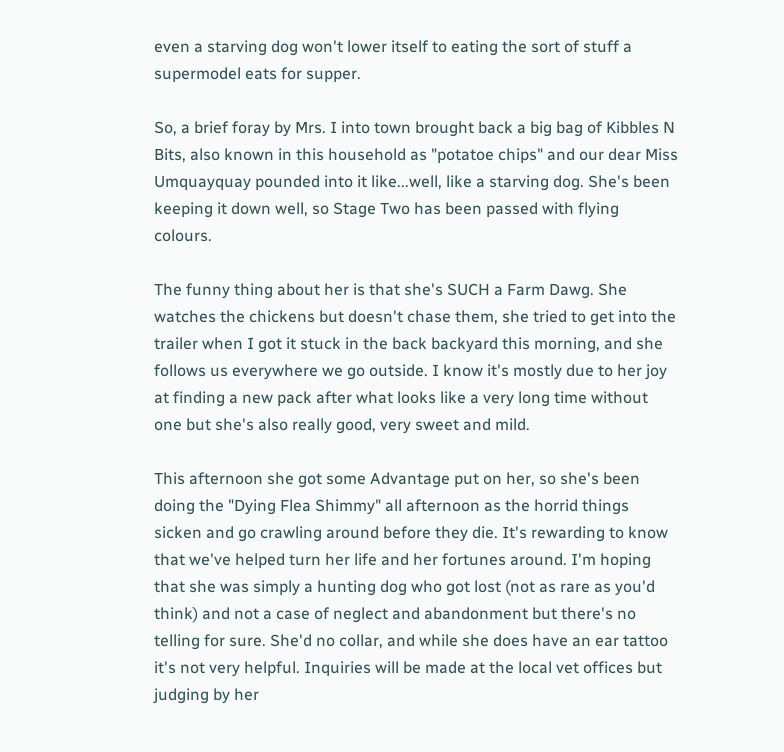even a starving dog won't lower itself to eating the sort of stuff a supermodel eats for supper.

So, a brief foray by Mrs. I into town brought back a big bag of Kibbles N Bits, also known in this household as "potatoe chips" and our dear Miss Umquayquay pounded into it like...well, like a starving dog. She's been keeping it down well, so Stage Two has been passed with flying colours.

The funny thing about her is that she's SUCH a Farm Dawg. She watches the chickens but doesn't chase them, she tried to get into the trailer when I got it stuck in the back backyard this morning, and she follows us everywhere we go outside. I know it's mostly due to her joy at finding a new pack after what looks like a very long time without one but she's also really good, very sweet and mild.

This afternoon she got some Advantage put on her, so she's been doing the "Dying Flea Shimmy" all afternoon as the horrid things sicken and go crawling around before they die. It's rewarding to know that we've helped turn her life and her fortunes around. I'm hoping that she was simply a hunting dog who got lost (not as rare as you'd think) and not a case of neglect and abandonment but there's no telling for sure. She'd no collar, and while she does have an ear tattoo it's not very helpful. Inquiries will be made at the local vet offices but judging by her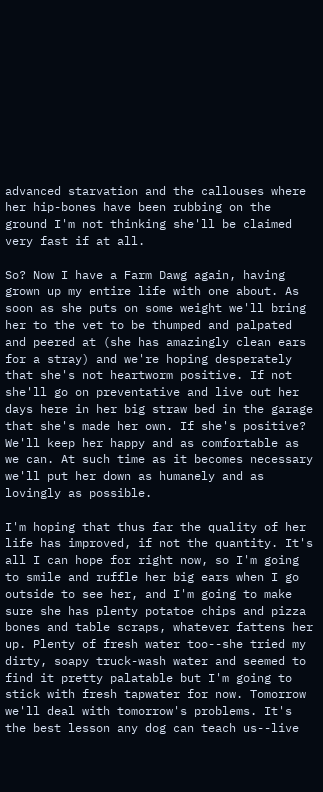advanced starvation and the callouses where her hip-bones have been rubbing on the ground I'm not thinking she'll be claimed very fast if at all.

So? Now I have a Farm Dawg again, having grown up my entire life with one about. As soon as she puts on some weight we'll bring her to the vet to be thumped and palpated and peered at (she has amazingly clean ears for a stray) and we're hoping desperately that she's not heartworm positive. If not she'll go on preventative and live out her days here in her big straw bed in the garage that she's made her own. If she's positive? We'll keep her happy and as comfortable as we can. At such time as it becomes necessary we'll put her down as humanely and as lovingly as possible.

I'm hoping that thus far the quality of her life has improved, if not the quantity. It's all I can hope for right now, so I'm going to smile and ruffle her big ears when I go outside to see her, and I'm going to make sure she has plenty potatoe chips and pizza bones and table scraps, whatever fattens her up. Plenty of fresh water too--she tried my dirty, soapy truck-wash water and seemed to find it pretty palatable but I'm going to stick with fresh tapwater for now. Tomorrow we'll deal with tomorrow's problems. It's the best lesson any dog can teach us--live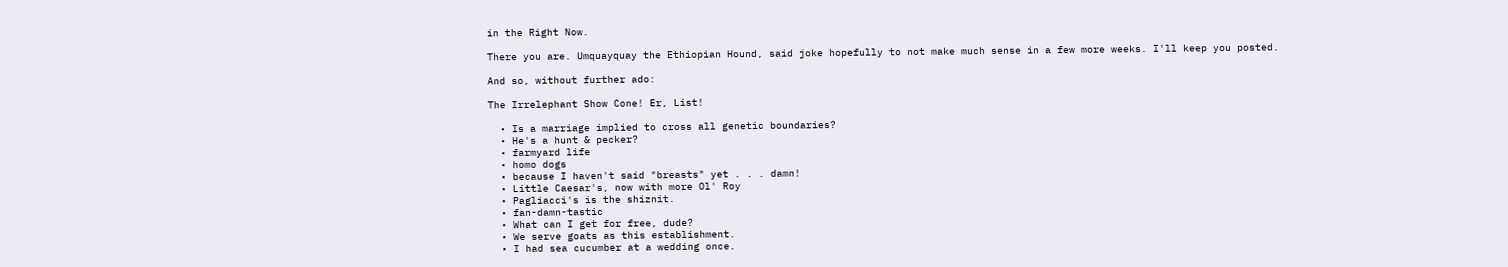in the Right Now.

There you are. Umquayquay the Ethiopian Hound, said joke hopefully to not make much sense in a few more weeks. I'll keep you posted.

And so, without further ado:

The Irrelephant Show Cone! Er, List!

  • Is a marriage implied to cross all genetic boundaries?
  • He's a hunt & pecker?
  • farmyard life
  • homo dogs
  • because I haven't said "breasts" yet . . . damn!
  • Little Caesar's, now with more Ol' Roy
  • Pagliacci's is the shiznit.
  • fan-damn-tastic
  • What can I get for free, dude?
  • We serve goats as this establishment.
  • I had sea cucumber at a wedding once.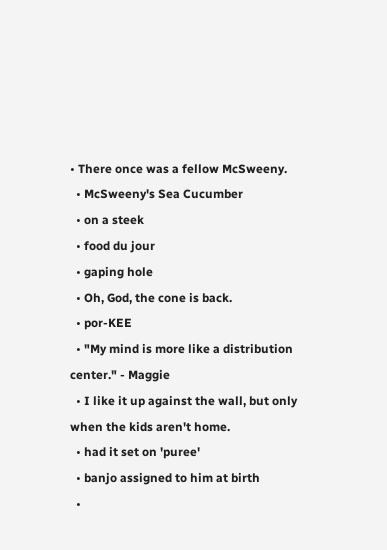• There once was a fellow McSweeny.
  • McSweeny's Sea Cucumber
  • on a steek
  • food du jour
  • gaping hole
  • Oh, God, the cone is back.
  • por-KEE
  • "My mind is more like a distribution center." - Maggie
  • I like it up against the wall, but only when the kids aren't home.
  • had it set on 'puree'
  • banjo assigned to him at birth
  •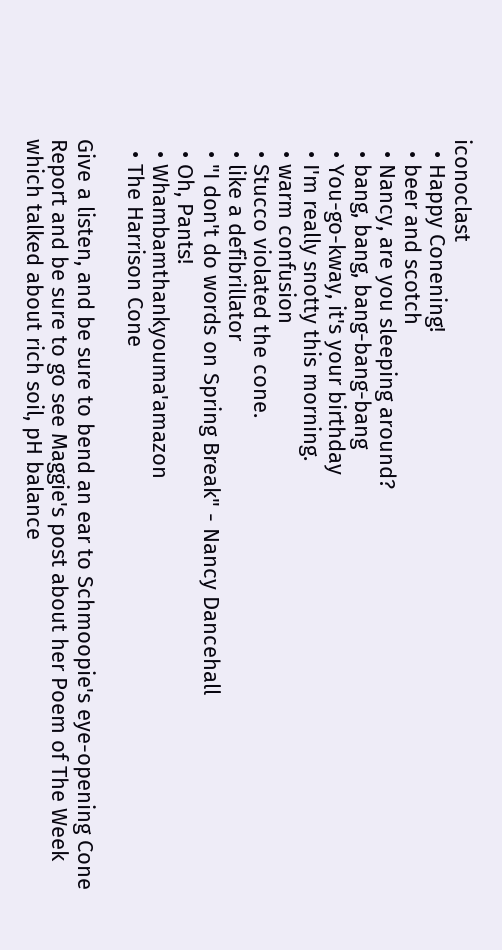iconoclast
  • Happy Conening!
  • beer and scotch
  • Nancy, are you sleeping around?
  • bang, bang, bang-bang-bang
  • You-go-kway, it's your birthday
  • I'm really snotty this morning.
  • warm confusion
  • Stucco violated the cone.
  • like a defibrillator
  • "I don't do words on Spring Break" - Nancy Dancehall
  • Oh, Pants!
  • Whambamthankyouma'amazon
  • The Harrison Cone

Give a listen, and be sure to bend an ear to Schmoopie's eye-opening Cone Report and be sure to go see Maggie's post about her Poem of The Week which talked about rich soil, pH balance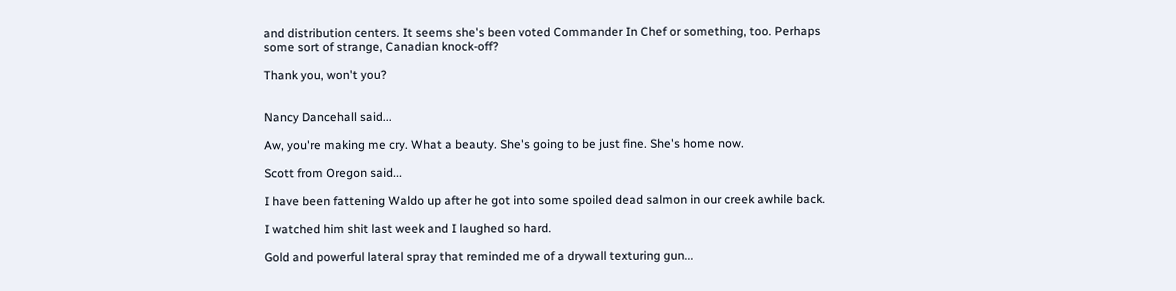and distribution centers. It seems she's been voted Commander In Chef or something, too. Perhaps some sort of strange, Canadian knock-off?

Thank you, won't you?


Nancy Dancehall said...

Aw, you're making me cry. What a beauty. She's going to be just fine. She's home now.

Scott from Oregon said...

I have been fattening Waldo up after he got into some spoiled dead salmon in our creek awhile back.

I watched him shit last week and I laughed so hard.

Gold and powerful lateral spray that reminded me of a drywall texturing gun...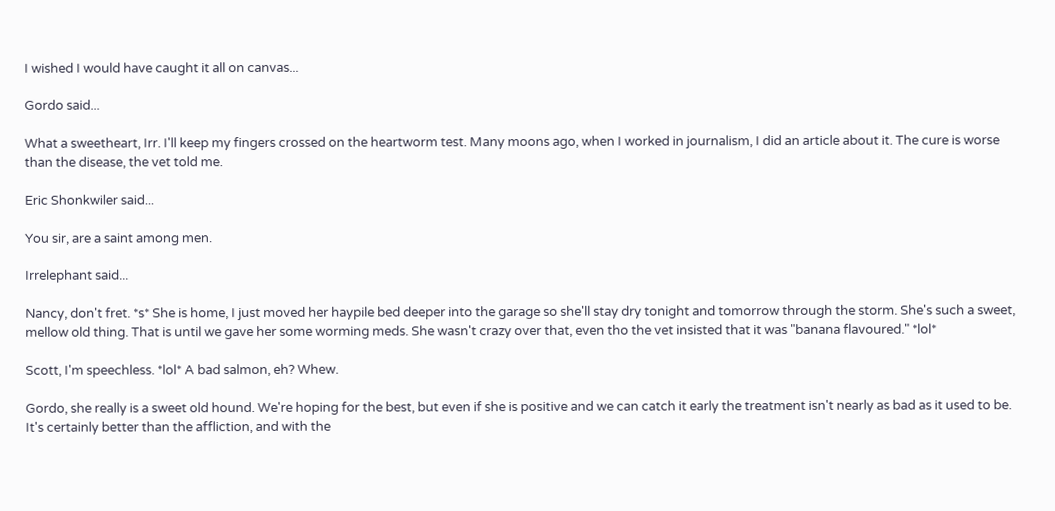I wished I would have caught it all on canvas...

Gordo said...

What a sweetheart, Irr. I'll keep my fingers crossed on the heartworm test. Many moons ago, when I worked in journalism, I did an article about it. The cure is worse than the disease, the vet told me.

Eric Shonkwiler said...

You sir, are a saint among men.

Irrelephant said...

Nancy, don't fret. *s* She is home, I just moved her haypile bed deeper into the garage so she'll stay dry tonight and tomorrow through the storm. She's such a sweet, mellow old thing. That is until we gave her some worming meds. She wasn't crazy over that, even tho the vet insisted that it was "banana flavoured." *lol*

Scott, I'm speechless. *lol* A bad salmon, eh? Whew.

Gordo, she really is a sweet old hound. We're hoping for the best, but even if she is positive and we can catch it early the treatment isn't nearly as bad as it used to be. It's certainly better than the affliction, and with the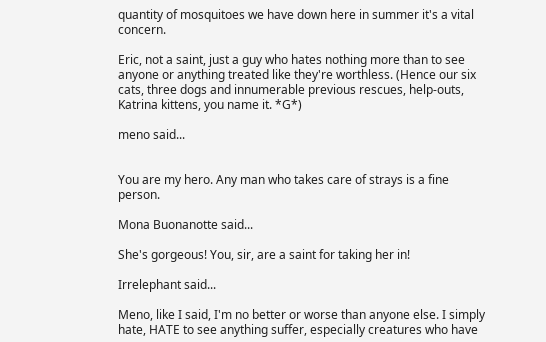quantity of mosquitoes we have down here in summer it's a vital concern.

Eric, not a saint, just a guy who hates nothing more than to see anyone or anything treated like they're worthless. (Hence our six cats, three dogs and innumerable previous rescues, help-outs, Katrina kittens, you name it. *G*)

meno said...


You are my hero. Any man who takes care of strays is a fine person.

Mona Buonanotte said...

She's gorgeous! You, sir, are a saint for taking her in!

Irrelephant said...

Meno, like I said, I'm no better or worse than anyone else. I simply hate, HATE to see anything suffer, especially creatures who have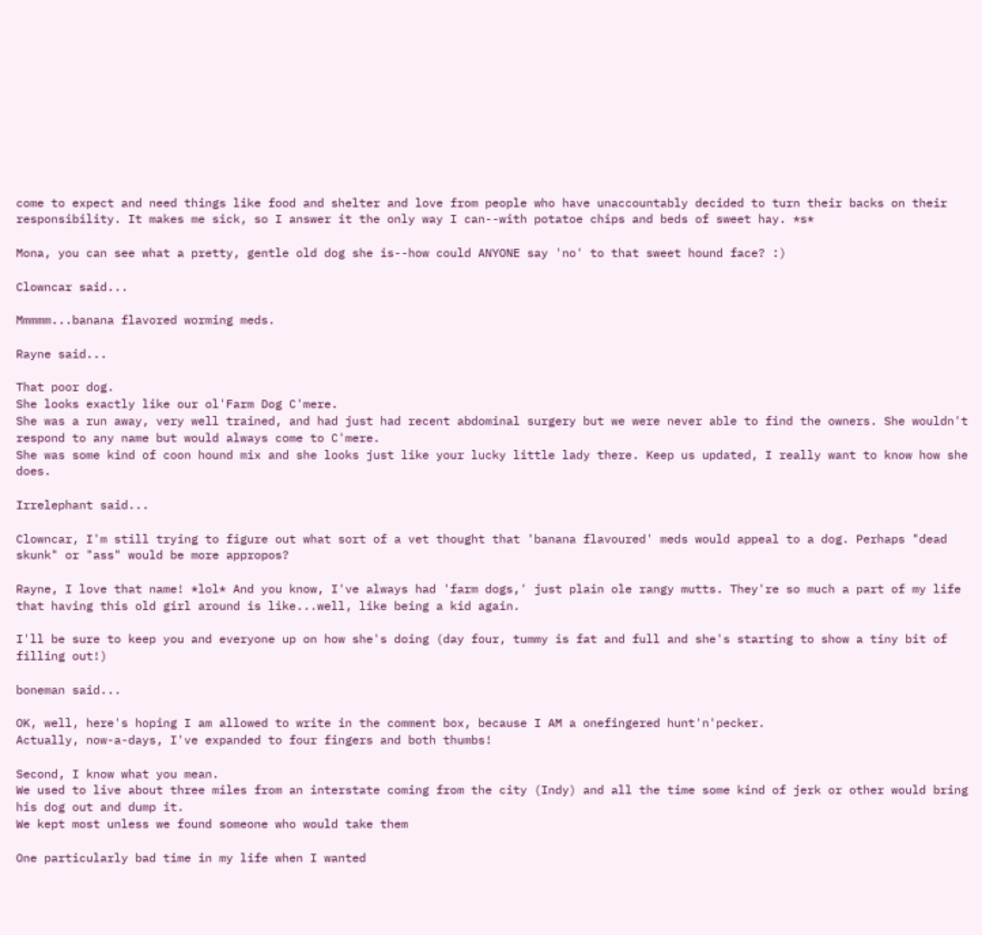come to expect and need things like food and shelter and love from people who have unaccountably decided to turn their backs on their responsibility. It makes me sick, so I answer it the only way I can--with potatoe chips and beds of sweet hay. *s*

Mona, you can see what a pretty, gentle old dog she is--how could ANYONE say 'no' to that sweet hound face? :)

Clowncar said...

Mmmmm...banana flavored worming meds.

Rayne said...

That poor dog.
She looks exactly like our ol'Farm Dog C'mere.
She was a run away, very well trained, and had just had recent abdominal surgery but we were never able to find the owners. She wouldn't respond to any name but would always come to C'mere.
She was some kind of coon hound mix and she looks just like your lucky little lady there. Keep us updated, I really want to know how she does.

Irrelephant said...

Clowncar, I'm still trying to figure out what sort of a vet thought that 'banana flavoured' meds would appeal to a dog. Perhaps "dead skunk" or "ass" would be more appropos?

Rayne, I love that name! *lol* And you know, I've always had 'farm dogs,' just plain ole rangy mutts. They're so much a part of my life that having this old girl around is like...well, like being a kid again.

I'll be sure to keep you and everyone up on how she's doing (day four, tummy is fat and full and she's starting to show a tiny bit of filling out!)

boneman said...

OK, well, here's hoping I am allowed to write in the comment box, because I AM a onefingered hunt'n'pecker.
Actually, now-a-days, I've expanded to four fingers and both thumbs!

Second, I know what you mean.
We used to live about three miles from an interstate coming from the city (Indy) and all the time some kind of jerk or other would bring his dog out and dump it.
We kept most unless we found someone who would take them

One particularly bad time in my life when I wanted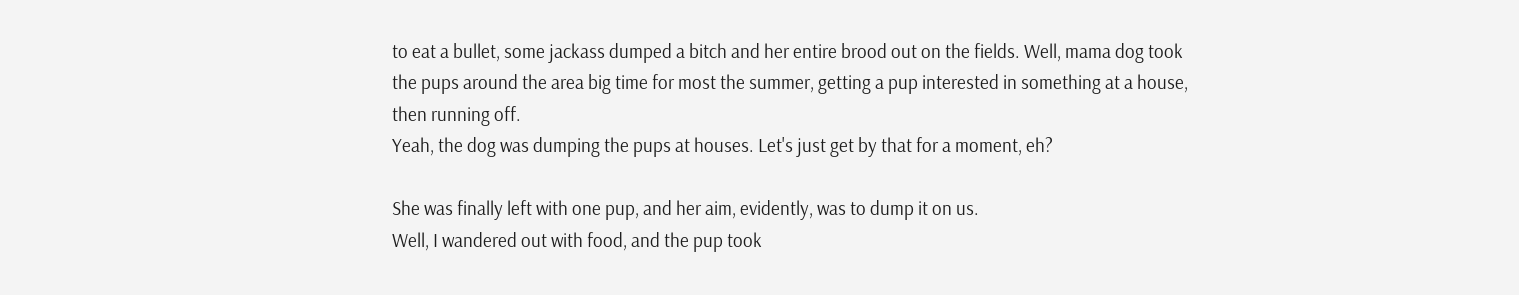to eat a bullet, some jackass dumped a bitch and her entire brood out on the fields. Well, mama dog took the pups around the area big time for most the summer, getting a pup interested in something at a house, then running off.
Yeah, the dog was dumping the pups at houses. Let's just get by that for a moment, eh?

She was finally left with one pup, and her aim, evidently, was to dump it on us.
Well, I wandered out with food, and the pup took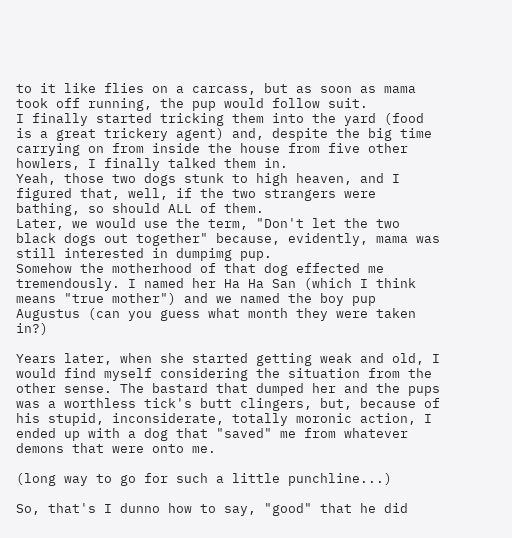to it like flies on a carcass, but as soon as mama took off running, the pup would follow suit.
I finally started tricking them into the yard (food is a great trickery agent) and, despite the big time carrying on from inside the house from five other howlers, I finally talked them in.
Yeah, those two dogs stunk to high heaven, and I figured that, well, if the two strangers were bathing, so should ALL of them.
Later, we would use the term, "Don't let the two black dogs out together" because, evidently, mama was still interested in dumpimg pup.
Somehow the motherhood of that dog effected me tremendously. I named her Ha Ha San (which I think means "true mother") and we named the boy pup Augustus (can you guess what month they were taken in?)

Years later, when she started getting weak and old, I would find myself considering the situation from the other sense. The bastard that dumped her and the pups was a worthless tick's butt clingers, but, because of his stupid, inconsiderate, totally moronic action, I ended up with a dog that "saved" me from whatever demons that were onto me.

(long way to go for such a little punchline...)

So, that's I dunno how to say, "good" that he did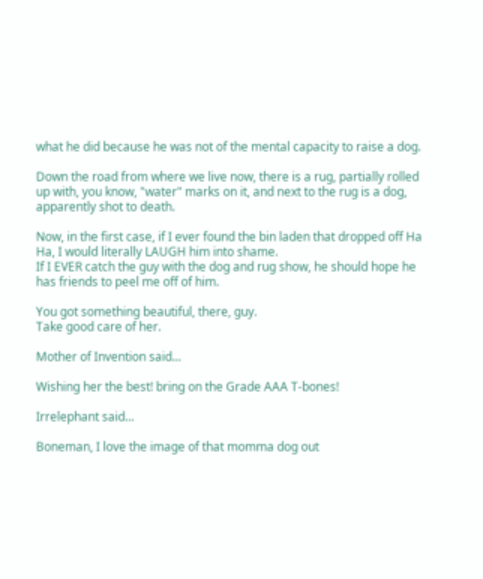what he did because he was not of the mental capacity to raise a dog.

Down the road from where we live now, there is a rug, partially rolled up with, you know, "water" marks on it, and next to the rug is a dog, apparently shot to death.

Now, in the first case, if I ever found the bin laden that dropped off Ha Ha, I would literally LAUGH him into shame.
If I EVER catch the guy with the dog and rug show, he should hope he has friends to peel me off of him.

You got something beautiful, there, guy.
Take good care of her.

Mother of Invention said...

Wishing her the best! bring on the Grade AAA T-bones!

Irrelephant said...

Boneman, I love the image of that momma dog out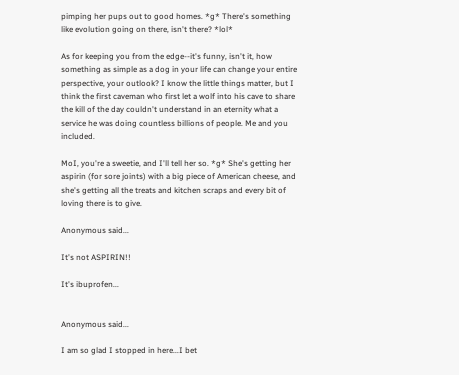pimping her pups out to good homes. *g* There's something like evolution going on there, isn't there? *lol*

As for keeping you from the edge--it's funny, isn't it, how something as simple as a dog in your life can change your entire perspective, your outlook? I know the little things matter, but I think the first caveman who first let a wolf into his cave to share the kill of the day couldn't understand in an eternity what a service he was doing countless billions of people. Me and you included.

MoI, you're a sweetie, and I'll tell her so. *g* She's getting her aspirin (for sore joints) with a big piece of American cheese, and she's getting all the treats and kitchen scraps and every bit of loving there is to give.

Anonymous said...

It's not ASPIRIN!!

It's ibuprofen...


Anonymous said...

I am so glad I stopped in here...I bet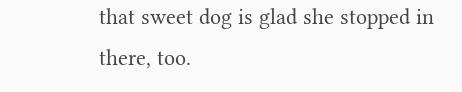that sweet dog is glad she stopped in there, too.